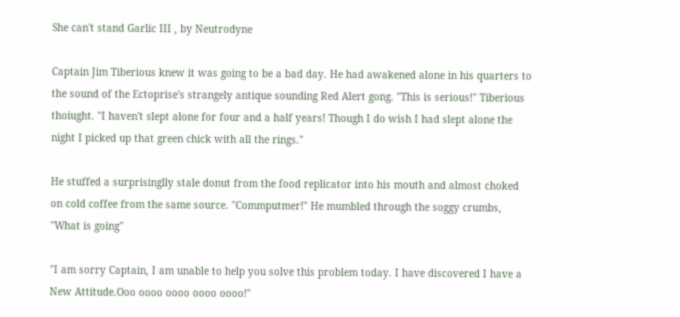She can't stand Garlic III , by Neutrodyne

Captain Jim Tiberious knew it was going to be a bad day. He had awakened alone in his quarters to the sound of the Ectoprise's strangely antique sounding Red Alert gong. "This is serious!" Tiberious thoiught. "I haven't slept alone for four and a half years! Though I do wish I had slept alone the night I picked up that green chick with all the rings."

He stuffed a surprisinglly stale donut from the food replicator into his mouth and almost choked on cold coffee from the same source. "Commputmer!" He mumbled through the soggy crumbs, "What is going"

"I am sorry Captain, I am unable to help you solve this problem today. I have discovered I have a New Attitude.Ooo oooo oooo oooo oooo!"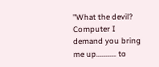"What the devil? Computer I demand you bring me up.......... to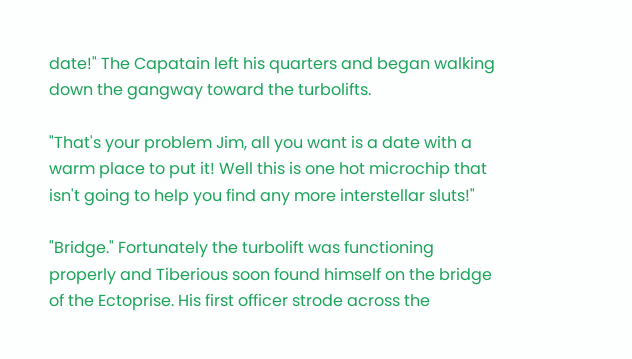date!" The Capatain left his quarters and began walking down the gangway toward the turbolifts.

"That's your problem Jim, all you want is a date with a warm place to put it! Well this is one hot microchip that isn't going to help you find any more interstellar sluts!"

"Bridge." Fortunately the turbolift was functioning properly and Tiberious soon found himself on the bridge of the Ectoprise. His first officer strode across the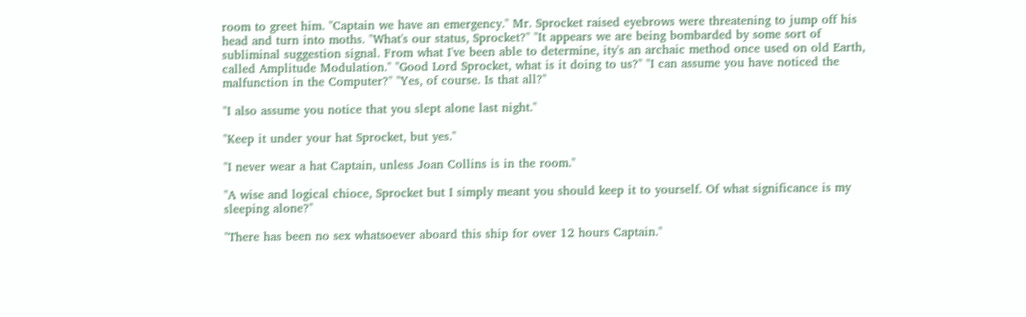room to greet him. "Captain we have an emergency." Mr. Sprocket raised eyebrows were threatening to jump off his head and turn into moths. "What's our status, Sprocket?" "It appears we are being bombarded by some sort of subliminal suggestion signal. From what I've been able to determine, ity's an archaic method once used on old Earth, called Amplitude Modulation." "Good Lord Sprocket, what is it doing to us?" "I can assume you have noticed the malfunction in the Computer?" "Yes, of course. Is that all?"

"I also assume you notice that you slept alone last night."

"Keep it under your hat Sprocket, but yes."

"I never wear a hat Captain, unless Joan Collins is in the room."

"A wise and logical chioce, Sprocket but I simply meant you should keep it to yourself. Of what significance is my sleeping alone?"

"There has been no sex whatsoever aboard this ship for over 12 hours Captain."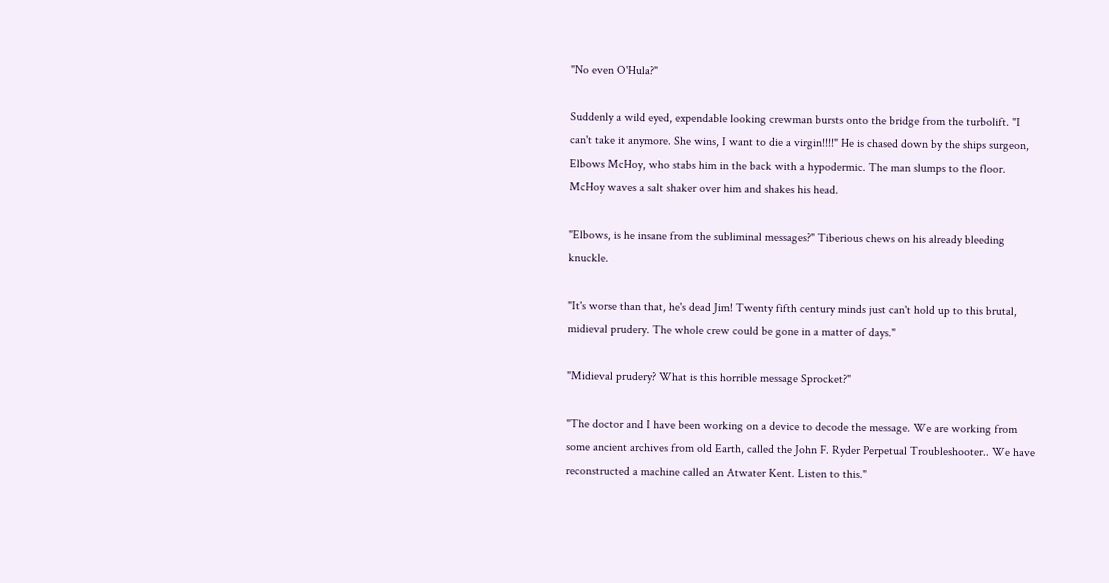"No even O'Hula?"

Suddenly a wild eyed, expendable looking crewman bursts onto the bridge from the turbolift. "I can't take it anymore. She wins, I want to die a virgin!!!!" He is chased down by the ships surgeon, Elbows McHoy, who stabs him in the back with a hypodermic. The man slumps to the floor. McHoy waves a salt shaker over him and shakes his head.

"Elbows, is he insane from the subliminal messages?" Tiberious chews on his already bleeding knuckle.

"It's worse than that, he's dead Jim! Twenty fifth century minds just can't hold up to this brutal, midieval prudery. The whole crew could be gone in a matter of days."

"Midieval prudery? What is this horrible message Sprocket?"

"The doctor and I have been working on a device to decode the message. We are working from some ancient archives from old Earth, called the John F. Ryder Perpetual Troubleshooter.. We have reconstructed a machine called an Atwater Kent. Listen to this."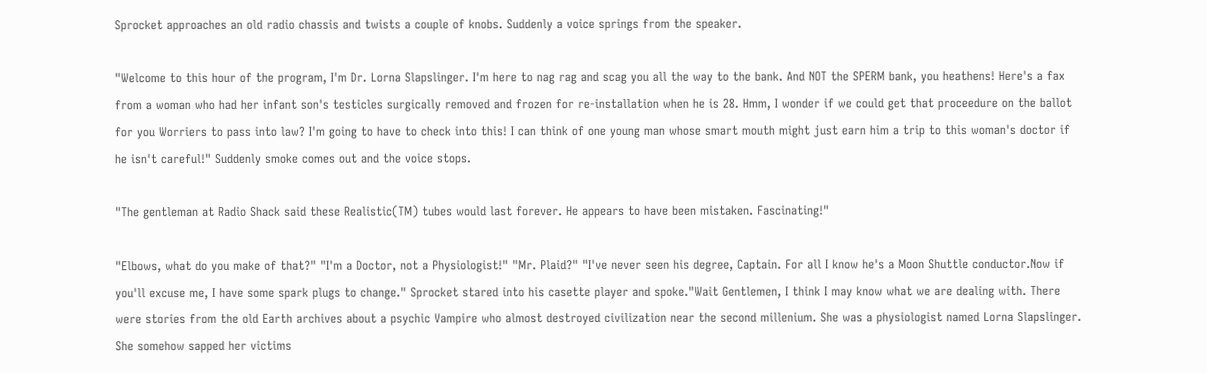Sprocket approaches an old radio chassis and twists a couple of knobs. Suddenly a voice springs from the speaker.

"Welcome to this hour of the program, I'm Dr. Lorna Slapslinger. I'm here to nag rag and scag you all the way to the bank. And NOT the SPERM bank, you heathens! Here's a fax from a woman who had her infant son's testicles surgically removed and frozen for re-installation when he is 28. Hmm, I wonder if we could get that proceedure on the ballot for you Worriers to pass into law? I'm going to have to check into this! I can think of one young man whose smart mouth might just earn him a trip to this woman's doctor if he isn't careful!" Suddenly smoke comes out and the voice stops.

"The gentleman at Radio Shack said these Realistic(TM) tubes would last forever. He appears to have been mistaken. Fascinating!"

"Elbows, what do you make of that?" "I'm a Doctor, not a Physiologist!" "Mr. Plaid?" "I've never seen his degree, Captain. For all I know he's a Moon Shuttle conductor.Now if you'll excuse me, I have some spark plugs to change." Sprocket stared into his casette player and spoke."Wait Gentlemen, I think I may know what we are dealing with. There were stories from the old Earth archives about a psychic Vampire who almost destroyed civilization near the second millenium. She was a physiologist named Lorna Slapslinger. She somehow sapped her victims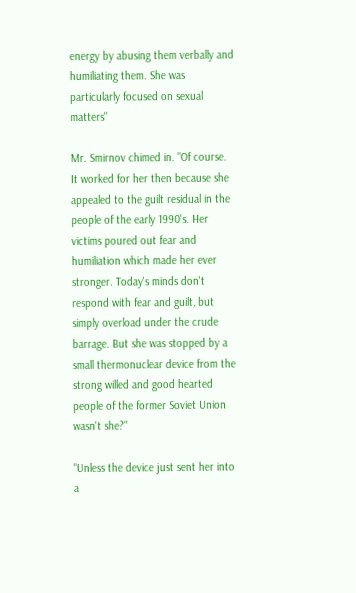energy by abusing them verbally and humiliating them. She was particularly focused on sexual matters"

Mr. Smirnov chimed in. "Of course. It worked for her then because she appealed to the guilt residual in the people of the early 1990's. Her victims poured out fear and humiliation which made her ever stronger. Today's minds don't respond with fear and guilt, but simply overload under the crude barrage. But she was stopped by a small thermonuclear device from the strong willed and good hearted people of the former Soviet Union wasn't she?"

"Unless the device just sent her into a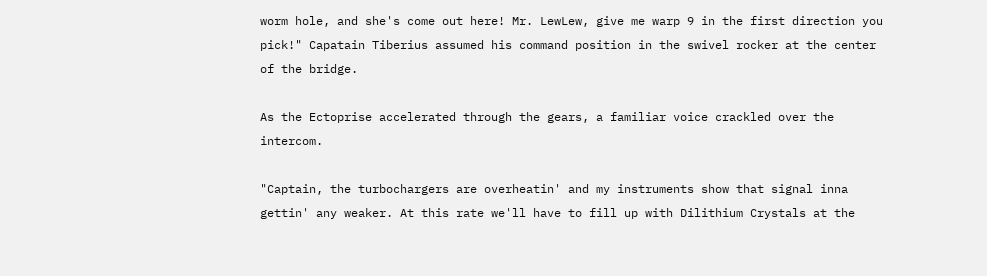worm hole, and she's come out here! Mr. LewLew, give me warp 9 in the first direction you pick!" Capatain Tiberius assumed his command position in the swivel rocker at the center of the bridge.

As the Ectoprise accelerated through the gears, a familiar voice crackled over the intercom.

"Captain, the turbochargers are overheatin' and my instruments show that signal inna gettin' any weaker. At this rate we'll have to fill up with Dilithium Crystals at the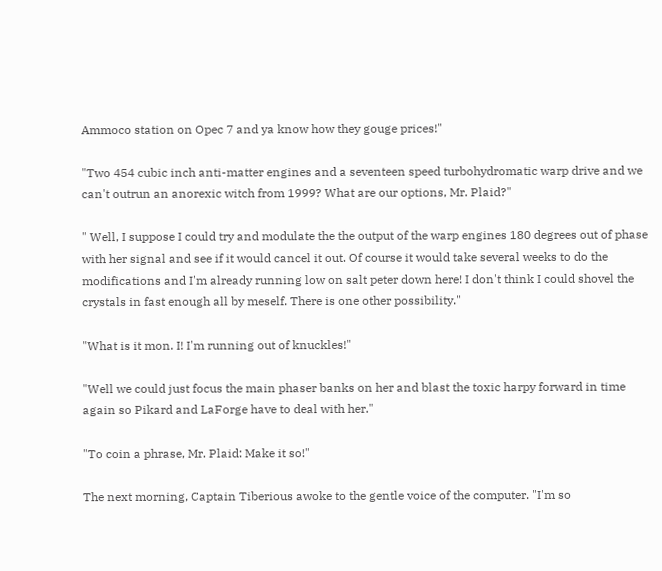Ammoco station on Opec 7 and ya know how they gouge prices!"

"Two 454 cubic inch anti-matter engines and a seventeen speed turbohydromatic warp drive and we can't outrun an anorexic witch from 1999? What are our options, Mr. Plaid?"

" Well, I suppose I could try and modulate the the output of the warp engines 180 degrees out of phase with her signal and see if it would cancel it out. Of course it would take several weeks to do the modifications and I'm already running low on salt peter down here! I don't think I could shovel the crystals in fast enough all by meself. There is one other possibility."

"What is it mon. I! I'm running out of knuckles!"

"Well we could just focus the main phaser banks on her and blast the toxic harpy forward in time again so Pikard and LaForge have to deal with her."

"To coin a phrase, Mr. Plaid: Make it so!"

The next morning, Captain Tiberious awoke to the gentle voice of the computer. "I'm so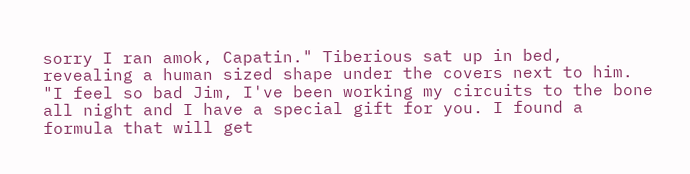sorry I ran amok, Capatin." Tiberious sat up in bed, revealing a human sized shape under the covers next to him. "I feel so bad Jim, I've been working my circuits to the bone all night and I have a special gift for you. I found a formula that will get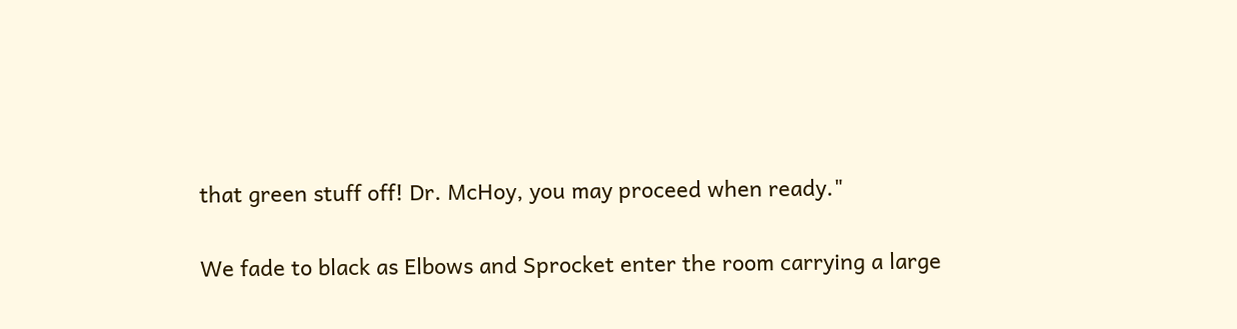that green stuff off! Dr. McHoy, you may proceed when ready."

We fade to black as Elbows and Sprocket enter the room carrying a large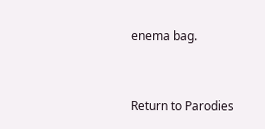enema bag.


Return to Parodies